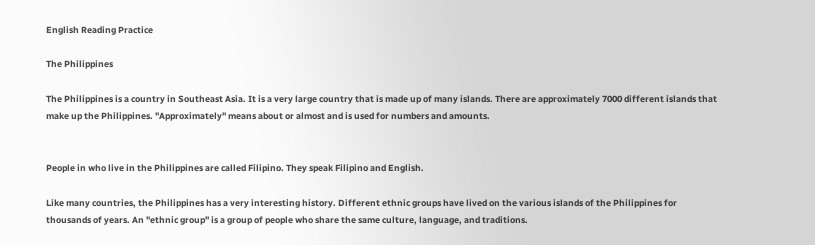English Reading Practice

The Philippines

The Philippines is a country in Southeast Asia. It is a very large country that is made up of many islands. There are approximately 7000 different islands that make up the Philippines. "Approximately" means about or almost and is used for numbers and amounts.


People in who live in the Philippines are called Filipino. They speak Filipino and English.

Like many countries, the Philippines has a very interesting history. Different ethnic groups have lived on the various islands of the Philippines for thousands of years. An "ethnic group" is a group of people who share the same culture, language, and traditions.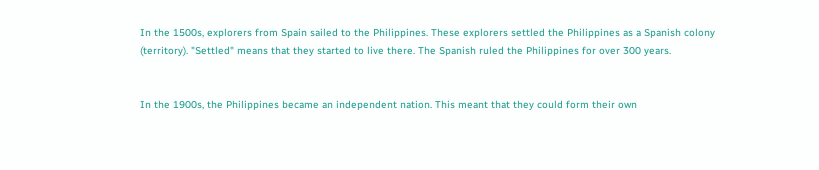In the 1500s, explorers from Spain sailed to the Philippines. These explorers settled the Philippines as a Spanish colony (territory). "Settled" means that they started to live there. The Spanish ruled the Philippines for over 300 years.


In the 1900s, the Philippines became an independent nation. This meant that they could form their own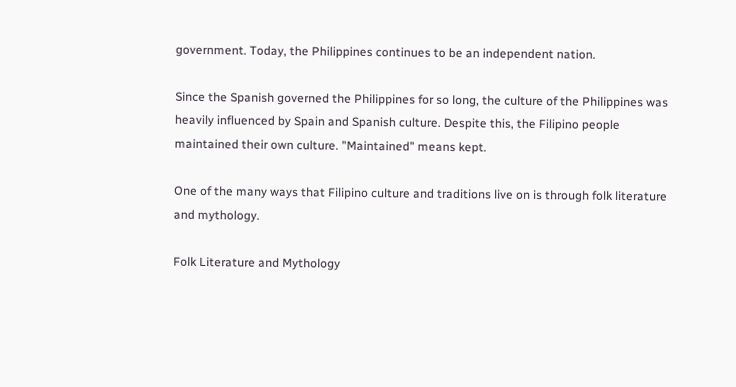government. Today, the Philippines continues to be an independent nation.

Since the Spanish governed the Philippines for so long, the culture of the Philippines was heavily influenced by Spain and Spanish culture. Despite this, the Filipino people maintained their own culture. "Maintained" means kept.

One of the many ways that Filipino culture and traditions live on is through folk literature and mythology.

Folk Literature and Mythology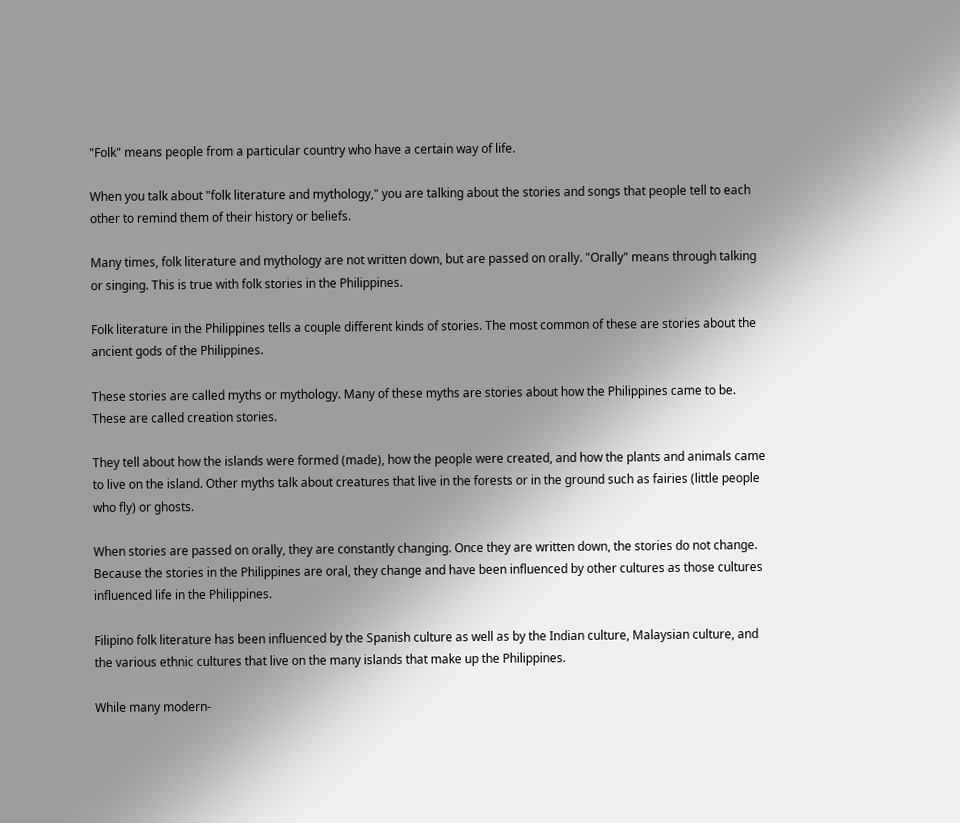"Folk" means people from a particular country who have a certain way of life.

When you talk about "folk literature and mythology," you are talking about the stories and songs that people tell to each other to remind them of their history or beliefs.

Many times, folk literature and mythology are not written down, but are passed on orally. "Orally" means through talking or singing. This is true with folk stories in the Philippines.

Folk literature in the Philippines tells a couple different kinds of stories. The most common of these are stories about the ancient gods of the Philippines.

These stories are called myths or mythology. Many of these myths are stories about how the Philippines came to be. These are called creation stories.

They tell about how the islands were formed (made), how the people were created, and how the plants and animals came to live on the island. Other myths talk about creatures that live in the forests or in the ground such as fairies (little people who fly) or ghosts.

When stories are passed on orally, they are constantly changing. Once they are written down, the stories do not change. Because the stories in the Philippines are oral, they change and have been influenced by other cultures as those cultures influenced life in the Philippines.

Filipino folk literature has been influenced by the Spanish culture as well as by the Indian culture, Malaysian culture, and the various ethnic cultures that live on the many islands that make up the Philippines.

While many modern-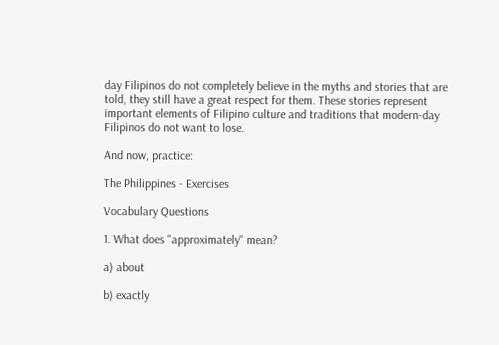day Filipinos do not completely believe in the myths and stories that are told, they still have a great respect for them. These stories represent important elements of Filipino culture and traditions that modern-day Filipinos do not want to lose.

And now, practice:

The Philippines - Exercises

Vocabulary Questions

1. What does "approximately" mean?

a) about

b) exactly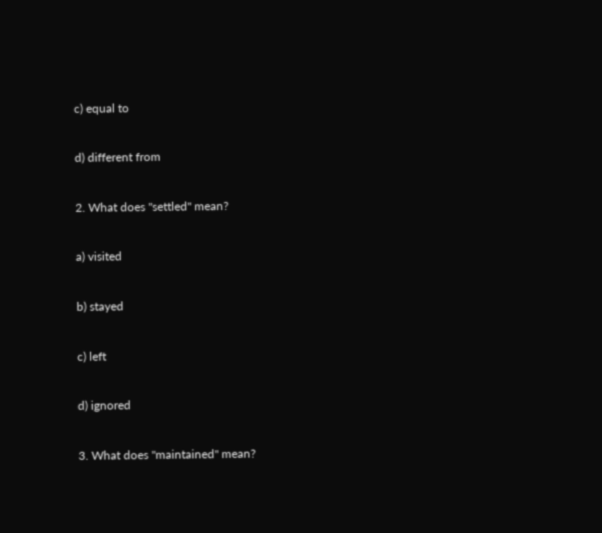c) equal to

d) different from

2. What does "settled" mean?

a) visited

b) stayed

c) left

d) ignored

3. What does "maintained" mean?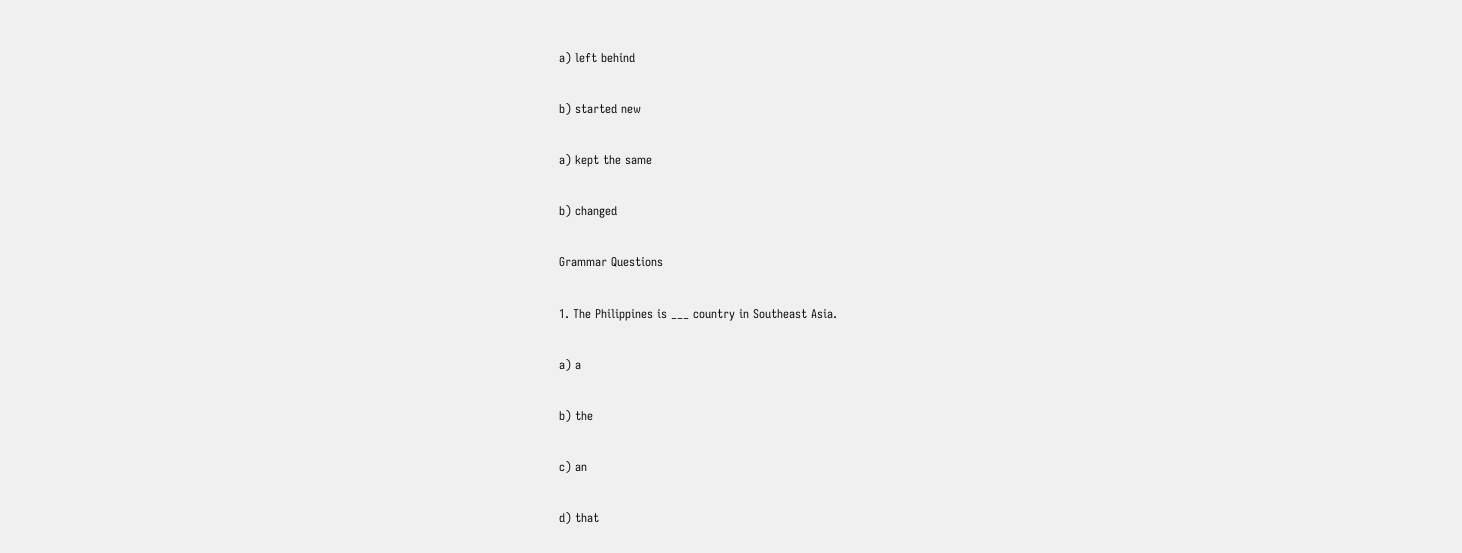a) left behind

b) started new

a) kept the same

b) changed

Grammar Questions

1. The Philippines is ___ country in Southeast Asia.

a) a

b) the

c) an

d) that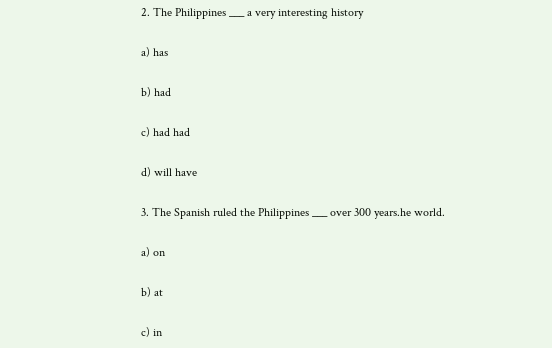2. The Philippines ___ a very interesting history

a) has

b) had

c) had had

d) will have

3. The Spanish ruled the Philippines ___ over 300 years.he world.

a) on

b) at

c) in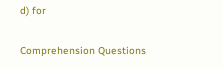d) for

Comprehension Questions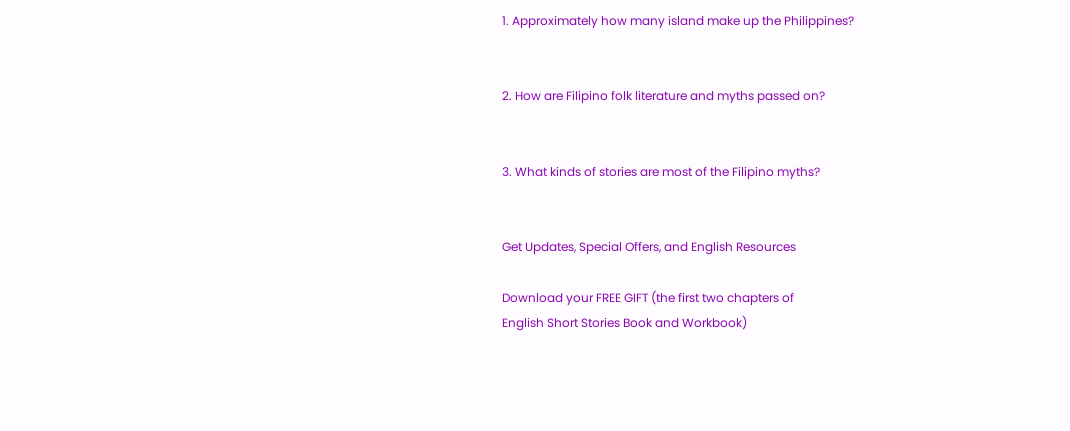1. Approximately how many island make up the Philippines?


2. How are Filipino folk literature and myths passed on?


3. What kinds of stories are most of the Filipino myths?


Get Updates, Special Offers, and English Resources

Download your FREE GIFT (the first two chapters of
English Short Stories Book and Workbook)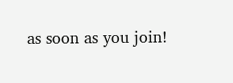as soon as you join!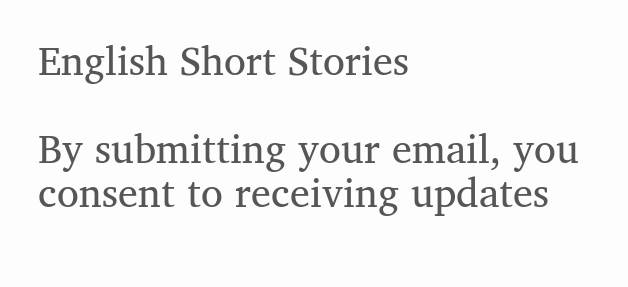English Short Stories

By submitting your email, you consent to receiving updates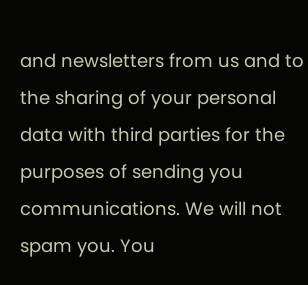and newsletters from us and to the sharing of your personal data with third parties for the purposes of sending you communications. We will not spam you. You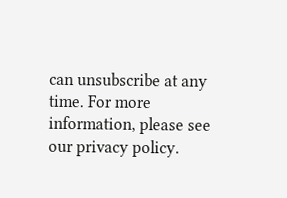can unsubscribe at any time. For more information, please see our privacy policy.